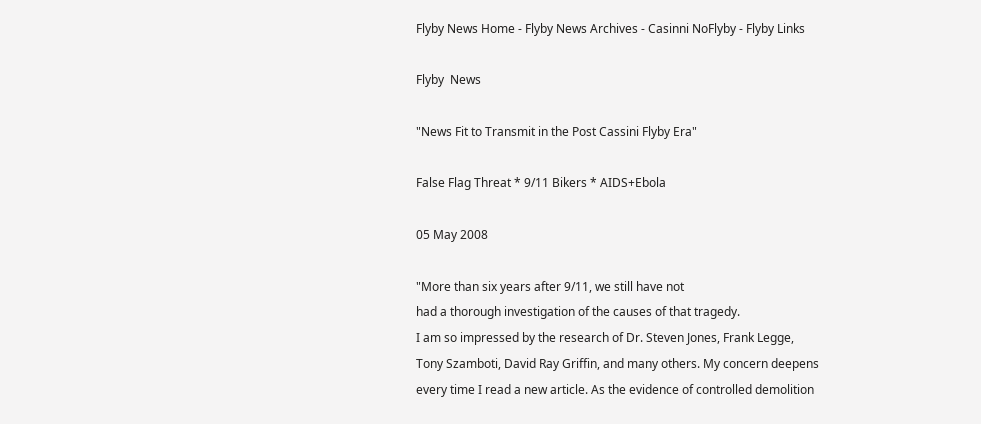Flyby News Home - Flyby News Archives - Casinni NoFlyby - Flyby Links

Flyby  News

"News Fit to Transmit in the Post Cassini Flyby Era"

False Flag Threat * 9/11 Bikers * AIDS+Ebola

05 May 2008

"More than six years after 9/11, we still have not
had a thorough investigation of the causes of that tragedy.
I am so impressed by the research of Dr. Steven Jones, Frank Legge,
Tony Szamboti, David Ray Griffin, and many others. My concern deepens
every time I read a new article. As the evidence of controlled demolition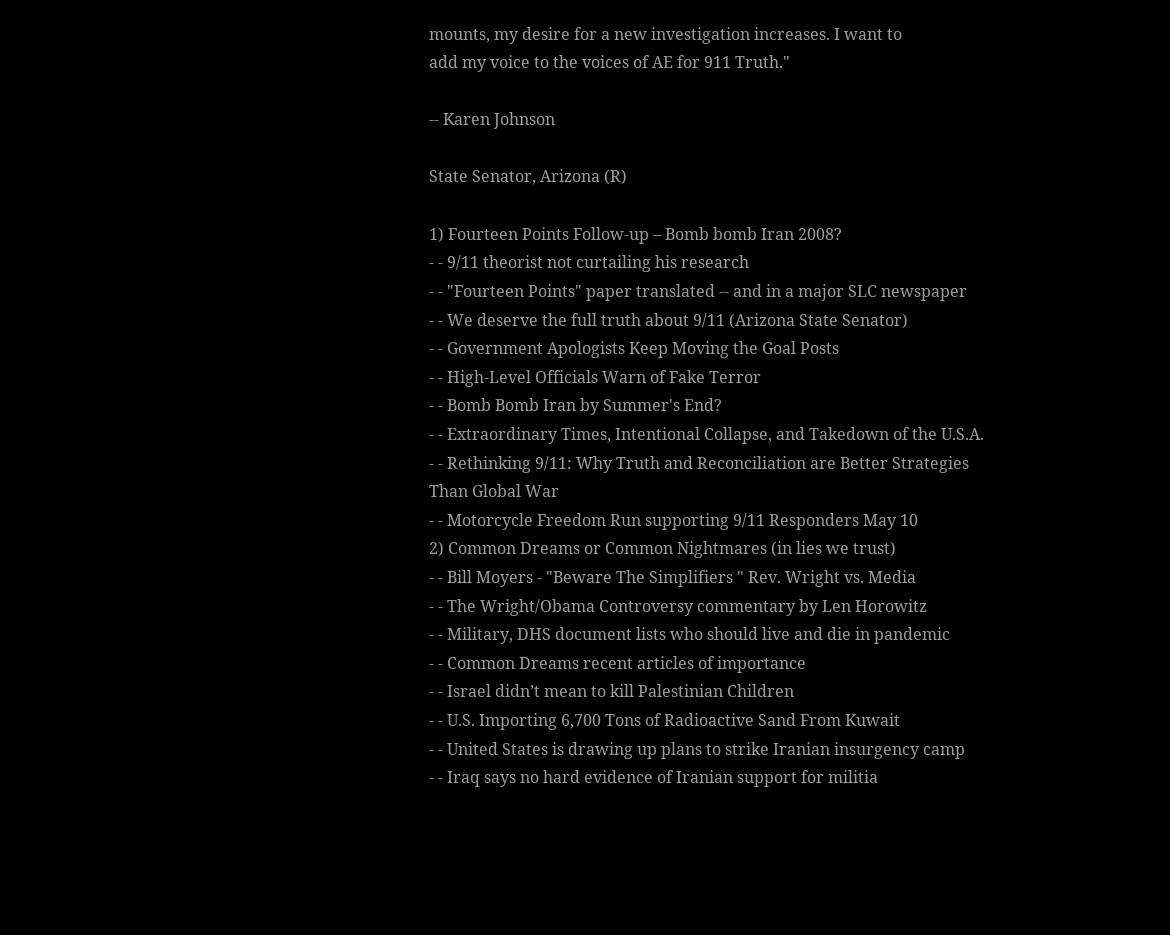mounts, my desire for a new investigation increases. I want to
add my voice to the voices of AE for 911 Truth."

-- Karen Johnson

State Senator, Arizona (R)

1) Fourteen Points Follow-up – Bomb bomb Iran 2008?
- - 9/11 theorist not curtailing his research
- - "Fourteen Points" paper translated -- and in a major SLC newspaper
- - We deserve the full truth about 9/11 (Arizona State Senator)
- - Government Apologists Keep Moving the Goal Posts
- - High-Level Officials Warn of Fake Terror
- - Bomb Bomb Iran by Summer's End?
- - Extraordinary Times, Intentional Collapse, and Takedown of the U.S.A.
- - Rethinking 9/11: Why Truth and Reconciliation are Better Strategies Than Global War
- - Motorcycle Freedom Run supporting 9/11 Responders May 10
2) Common Dreams or Common Nightmares (in lies we trust)
- - Bill Moyers - "Beware The Simplifiers " Rev. Wright vs. Media
- - The Wright/Obama Controversy commentary by Len Horowitz
- - Military, DHS document lists who should live and die in pandemic
- - Common Dreams recent articles of importance
- - Israel didn’t mean to kill Palestinian Children
- - U.S. Importing 6,700 Tons of Radioactive Sand From Kuwait
- - United States is drawing up plans to strike Iranian insurgency camp
- - Iraq says no hard evidence of Iranian support for militia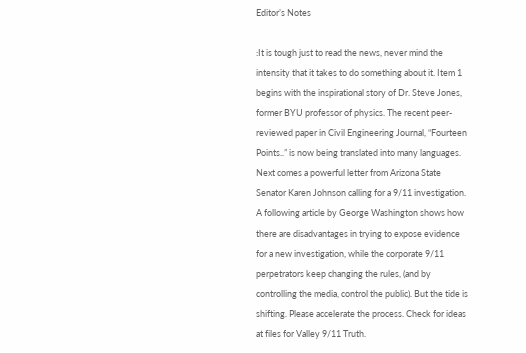Editor’s Notes

:It is tough just to read the news, never mind the intensity that it takes to do something about it. Item 1 begins with the inspirational story of Dr. Steve Jones, former BYU professor of physics. The recent peer-reviewed paper in Civil Engineering Journal, “Fourteen Points..” is now being translated into many languages. Next comes a powerful letter from Arizona State Senator Karen Johnson calling for a 9/11 investigation. A following article by George Washington shows how there are disadvantages in trying to expose evidence for a new investigation, while the corporate 9/11 perpetrators keep changing the rules, (and by controlling the media, control the public). But the tide is shifting. Please accelerate the process. Check for ideas at files for Valley 9/11 Truth.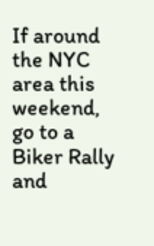If around the NYC area this weekend, go to a Biker Rally and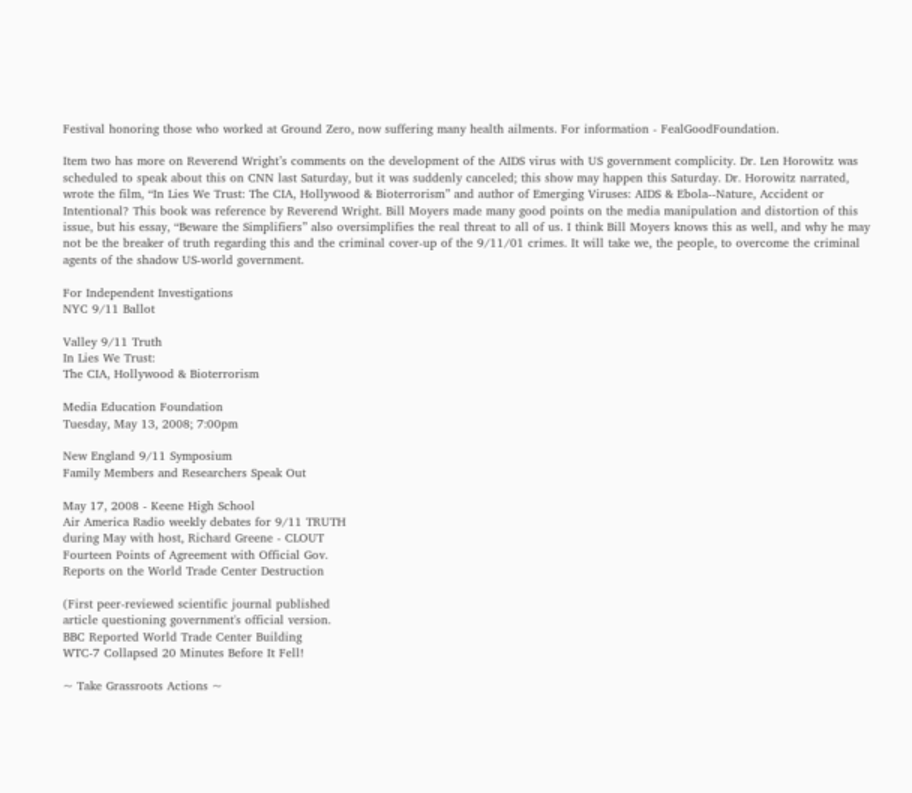Festival honoring those who worked at Ground Zero, now suffering many health ailments. For information - FealGoodFoundation.

Item two has more on Reverend Wright’s comments on the development of the AIDS virus with US government complicity. Dr. Len Horowitz was scheduled to speak about this on CNN last Saturday, but it was suddenly canceled; this show may happen this Saturday. Dr. Horowitz narrated, wrote the film, “In Lies We Trust: The CIA, Hollywood & Bioterrorism” and author of Emerging Viruses: AIDS & Ebola--Nature, Accident or Intentional? This book was reference by Reverend Wright. Bill Moyers made many good points on the media manipulation and distortion of this issue, but his essay, “Beware the Simplifiers” also oversimplifies the real threat to all of us. I think Bill Moyers knows this as well, and why he may not be the breaker of truth regarding this and the criminal cover-up of the 9/11/01 crimes. It will take we, the people, to overcome the criminal agents of the shadow US-world government.

For Independent Investigations
NYC 9/11 Ballot

Valley 9/11 Truth
In Lies We Trust:
The CIA, Hollywood & Bioterrorism

Media Education Foundation
Tuesday, May 13, 2008; 7:00pm

New England 9/11 Symposium
Family Members and Researchers Speak Out

May 17, 2008 - Keene High School
Air America Radio weekly debates for 9/11 TRUTH
during May with host, Richard Greene - CLOUT
Fourteen Points of Agreement with Official Gov.
Reports on the World Trade Center Destruction

(First peer-reviewed scientific journal published
article questioning government's official version.
BBC Reported World Trade Center Building
WTC-7 Collapsed 20 Minutes Before It Fell!

~ Take Grassroots Actions ~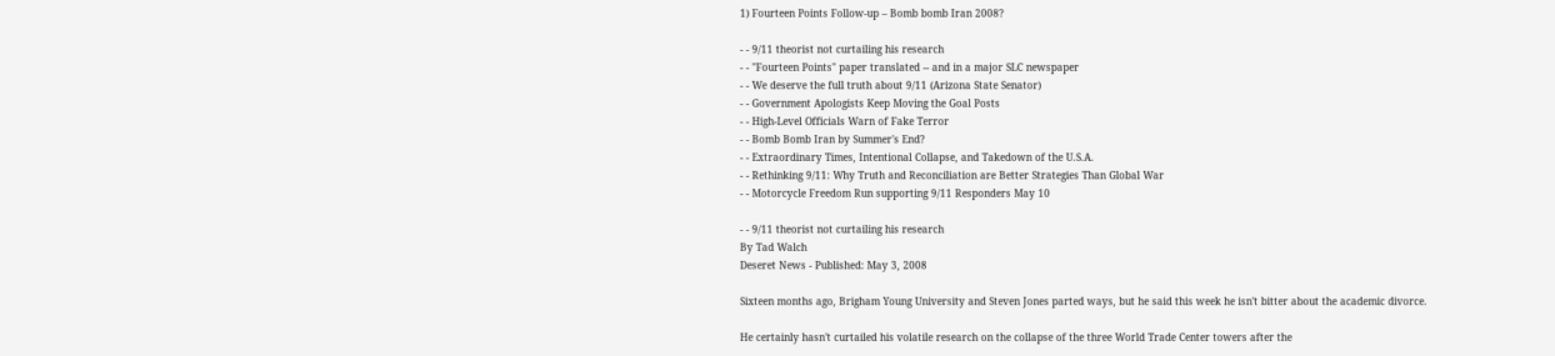1) Fourteen Points Follow-up – Bomb bomb Iran 2008?

- - 9/11 theorist not curtailing his research
- - "Fourteen Points" paper translated -- and in a major SLC newspaper
- - We deserve the full truth about 9/11 (Arizona State Senator)
- - Government Apologists Keep Moving the Goal Posts
- - High-Level Officials Warn of Fake Terror
- - Bomb Bomb Iran by Summer's End?
- - Extraordinary Times, Intentional Collapse, and Takedown of the U.S.A.
- - Rethinking 9/11: Why Truth and Reconciliation are Better Strategies Than Global War
- - Motorcycle Freedom Run supporting 9/11 Responders May 10

- - 9/11 theorist not curtailing his research
By Tad Walch
Deseret News - Published: May 3, 2008

Sixteen months ago, Brigham Young University and Steven Jones parted ways, but he said this week he isn't bitter about the academic divorce.

He certainly hasn't curtailed his volatile research on the collapse of the three World Trade Center towers after the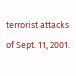terrorist attacks of Sept. 11, 2001.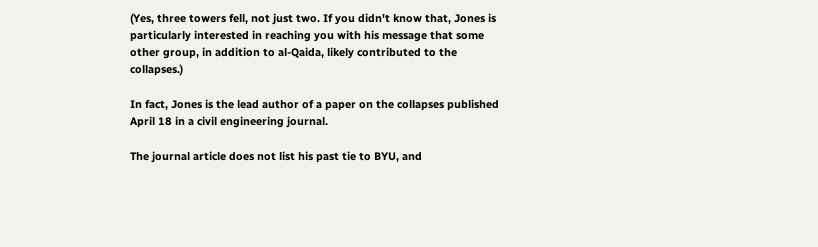(Yes, three towers fell, not just two. If you didn't know that, Jones is particularly interested in reaching you with his message that some other group, in addition to al-Qaida, likely contributed to the collapses.)

In fact, Jones is the lead author of a paper on the collapses published April 18 in a civil engineering journal.

The journal article does not list his past tie to BYU, and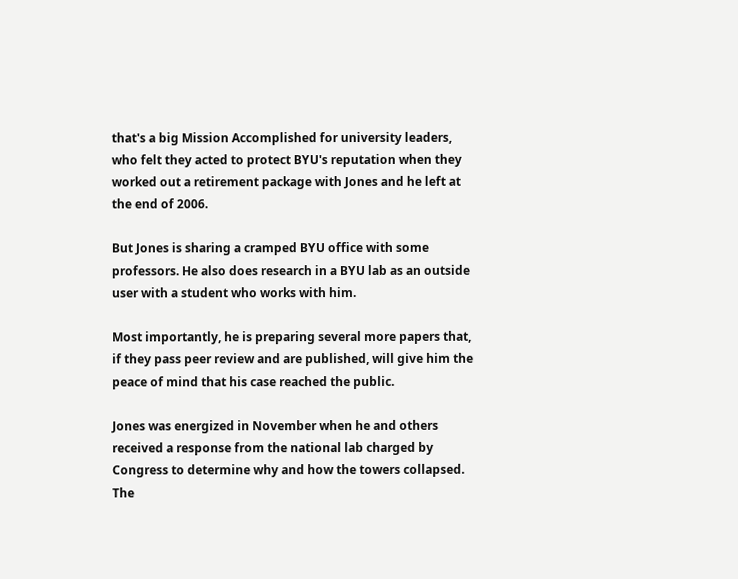that's a big Mission Accomplished for university leaders, who felt they acted to protect BYU's reputation when they worked out a retirement package with Jones and he left at the end of 2006.

But Jones is sharing a cramped BYU office with some professors. He also does research in a BYU lab as an outside user with a student who works with him.

Most importantly, he is preparing several more papers that, if they pass peer review and are published, will give him the peace of mind that his case reached the public.

Jones was energized in November when he and others received a response from the national lab charged by Congress to determine why and how the towers collapsed. The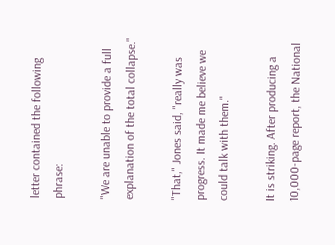letter contained the following phrase:

"We are unable to provide a full explanation of the total collapse."

"That," Jones said, "really was progress. It made me believe we could talk with them."

It is striking. After producing a 10,000-page report, the National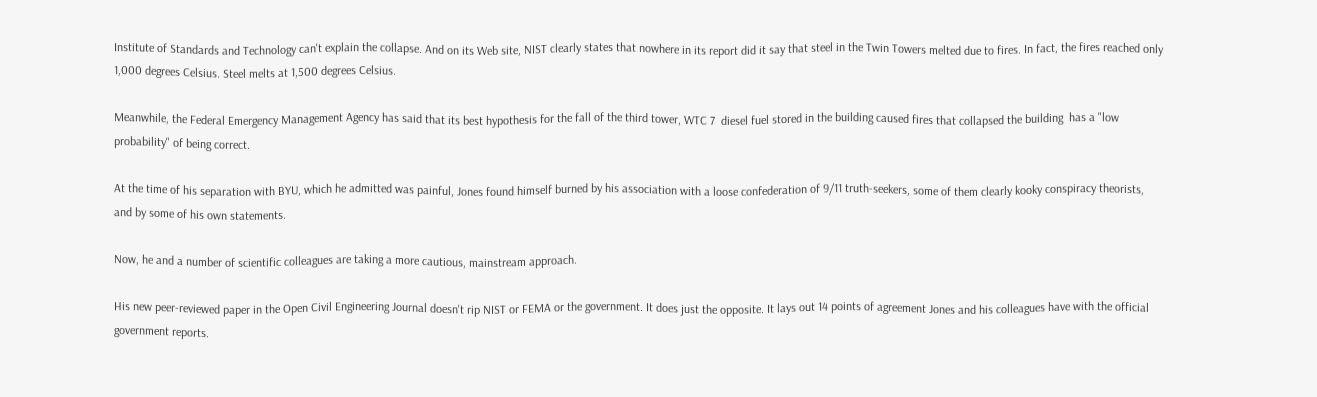Institute of Standards and Technology can't explain the collapse. And on its Web site, NIST clearly states that nowhere in its report did it say that steel in the Twin Towers melted due to fires. In fact, the fires reached only 1,000 degrees Celsius. Steel melts at 1,500 degrees Celsius.

Meanwhile, the Federal Emergency Management Agency has said that its best hypothesis for the fall of the third tower, WTC 7  diesel fuel stored in the building caused fires that collapsed the building  has a "low probability" of being correct.

At the time of his separation with BYU, which he admitted was painful, Jones found himself burned by his association with a loose confederation of 9/11 truth-seekers, some of them clearly kooky conspiracy theorists, and by some of his own statements.

Now, he and a number of scientific colleagues are taking a more cautious, mainstream approach.

His new peer-reviewed paper in the Open Civil Engineering Journal doesn't rip NIST or FEMA or the government. It does just the opposite. It lays out 14 points of agreement Jones and his colleagues have with the official government reports.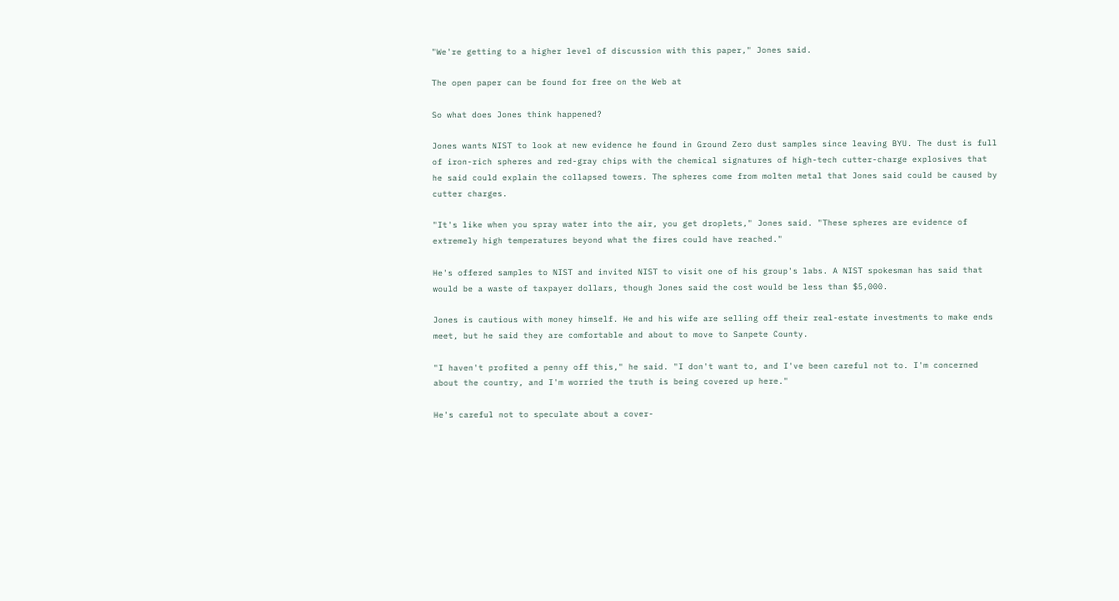"We're getting to a higher level of discussion with this paper," Jones said.

The open paper can be found for free on the Web at

So what does Jones think happened?

Jones wants NIST to look at new evidence he found in Ground Zero dust samples since leaving BYU. The dust is full of iron-rich spheres and red-gray chips with the chemical signatures of high-tech cutter-charge explosives that he said could explain the collapsed towers. The spheres come from molten metal that Jones said could be caused by cutter charges.

"It's like when you spray water into the air, you get droplets," Jones said. "These spheres are evidence of extremely high temperatures beyond what the fires could have reached."

He's offered samples to NIST and invited NIST to visit one of his group's labs. A NIST spokesman has said that would be a waste of taxpayer dollars, though Jones said the cost would be less than $5,000.

Jones is cautious with money himself. He and his wife are selling off their real-estate investments to make ends meet, but he said they are comfortable and about to move to Sanpete County.

"I haven't profited a penny off this," he said. "I don't want to, and I've been careful not to. I'm concerned about the country, and I'm worried the truth is being covered up here."

He's careful not to speculate about a cover-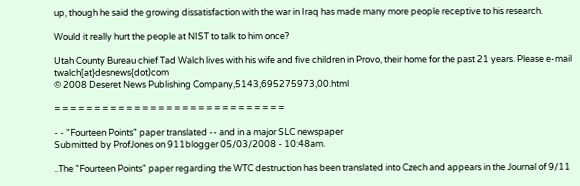up, though he said the growing dissatisfaction with the war in Iraq has made many more people receptive to his research.

Would it really hurt the people at NIST to talk to him once?

Utah County Bureau chief Tad Walch lives with his wife and five children in Provo, their home for the past 21 years. Please e-mail twalch[at}desnews{dot)com
© 2008 Deseret News Publishing Company,5143,695275973,00.html

= = = = = = = = = = = = = = = = = = = = = = = = = = = = =

- - "Fourteen Points" paper translated -- and in a major SLC newspaper
Submitted by ProfJones on 911blogger 05/03/2008 - 10:48am.

..The "Fourteen Points" paper regarding the WTC destruction has been translated into Czech and appears in the Journal of 9/11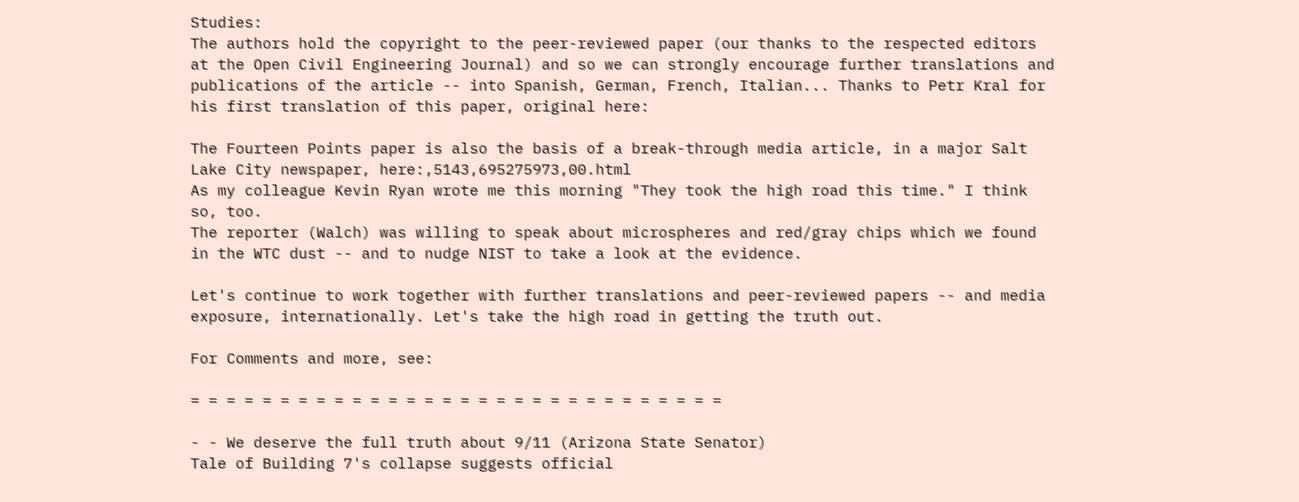Studies:
The authors hold the copyright to the peer-reviewed paper (our thanks to the respected editors at the Open Civil Engineering Journal) and so we can strongly encourage further translations and publications of the article -- into Spanish, German, French, Italian... Thanks to Petr Kral for his first translation of this paper, original here:

The Fourteen Points paper is also the basis of a break-through media article, in a major Salt Lake City newspaper, here:,5143,695275973,00.html
As my colleague Kevin Ryan wrote me this morning "They took the high road this time." I think so, too.
The reporter (Walch) was willing to speak about microspheres and red/gray chips which we found in the WTC dust -- and to nudge NIST to take a look at the evidence.

Let's continue to work together with further translations and peer-reviewed papers -- and media exposure, internationally. Let's take the high road in getting the truth out.

For Comments and more, see:

= = = = = = = = = = = = = = = = = = = = = = = = = = = = = =

- - We deserve the full truth about 9/11 (Arizona State Senator)
Tale of Building 7's collapse suggests official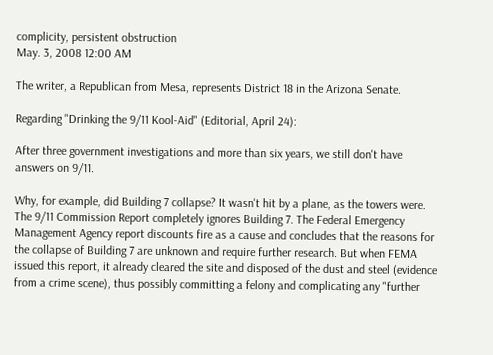complicity, persistent obstruction
May. 3, 2008 12:00 AM

The writer, a Republican from Mesa, represents District 18 in the Arizona Senate.

Regarding "Drinking the 9/11 Kool-Aid" (Editorial, April 24):

After three government investigations and more than six years, we still don't have answers on 9/11.

Why, for example, did Building 7 collapse? It wasn't hit by a plane, as the towers were. The 9/11 Commission Report completely ignores Building 7. The Federal Emergency Management Agency report discounts fire as a cause and concludes that the reasons for the collapse of Building 7 are unknown and require further research. But when FEMA issued this report, it already cleared the site and disposed of the dust and steel (evidence from a crime scene), thus possibly committing a felony and complicating any "further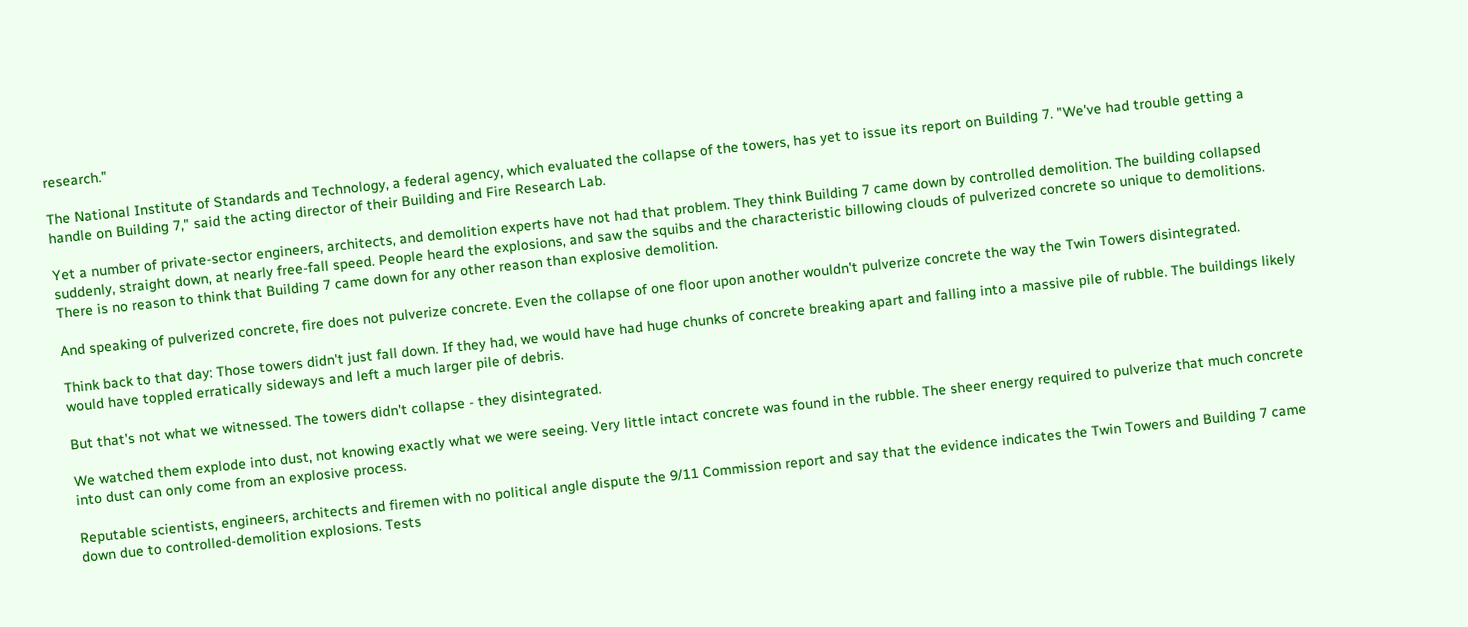research."

The National Institute of Standards and Technology, a federal agency, which evaluated the collapse of the towers, has yet to issue its report on Building 7. "We've had trouble getting a handle on Building 7," said the acting director of their Building and Fire Research Lab.

Yet a number of private-sector engineers, architects, and demolition experts have not had that problem. They think Building 7 came down by controlled demolition. The building collapsed suddenly, straight down, at nearly free-fall speed. People heard the explosions, and saw the squibs and the characteristic billowing clouds of pulverized concrete so unique to demolitions. There is no reason to think that Building 7 came down for any other reason than explosive demolition.

And speaking of pulverized concrete, fire does not pulverize concrete. Even the collapse of one floor upon another wouldn't pulverize concrete the way the Twin Towers disintegrated.

Think back to that day: Those towers didn't just fall down. If they had, we would have had huge chunks of concrete breaking apart and falling into a massive pile of rubble. The buildings likely would have toppled erratically sideways and left a much larger pile of debris.

But that's not what we witnessed. The towers didn't collapse - they disintegrated.

We watched them explode into dust, not knowing exactly what we were seeing. Very little intact concrete was found in the rubble. The sheer energy required to pulverize that much concrete into dust can only come from an explosive process.

Reputable scientists, engineers, architects and firemen with no political angle dispute the 9/11 Commission report and say that the evidence indicates the Twin Towers and Building 7 came down due to controlled-demolition explosions. Tests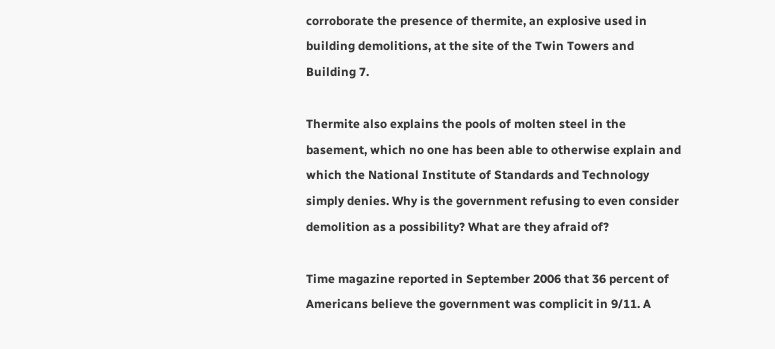corroborate the presence of thermite, an explosive used in building demolitions, at the site of the Twin Towers and Building 7.

Thermite also explains the pools of molten steel in the basement, which no one has been able to otherwise explain and which the National Institute of Standards and Technology simply denies. Why is the government refusing to even consider demolition as a possibility? What are they afraid of?

Time magazine reported in September 2006 that 36 percent of Americans believe the government was complicit in 9/11. A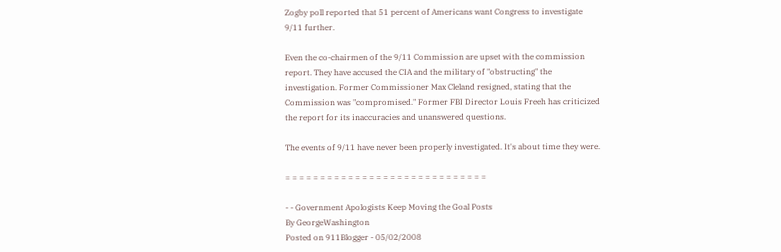Zogby poll reported that 51 percent of Americans want Congress to investigate 9/11 further.

Even the co-chairmen of the 9/11 Commission are upset with the commission report. They have accused the CIA and the military of "obstructing" the investigation. Former Commissioner Max Cleland resigned, stating that the Commission was "compromised." Former FBI Director Louis Freeh has criticized the report for its inaccuracies and unanswered questions.

The events of 9/11 have never been properly investigated. It's about time they were.

= = = = = = = = = = = = = = = = = = = = = = = = = = = = =

- - Government Apologists Keep Moving the Goal Posts
By GeorgeWashington
Posted on 911Blogger - 05/02/2008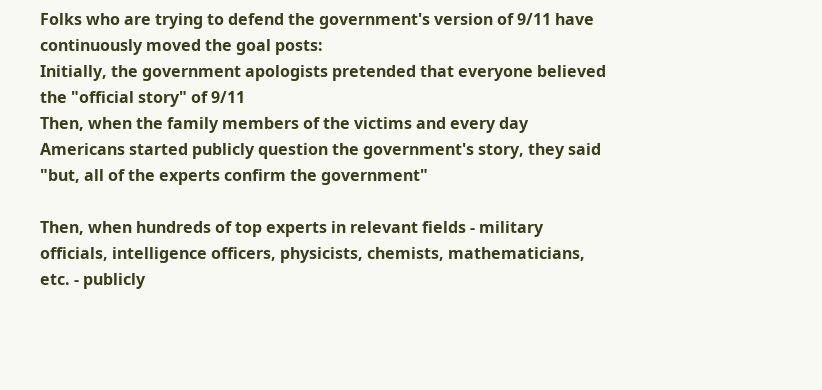Folks who are trying to defend the government's version of 9/11 have continuously moved the goal posts:
Initially, the government apologists pretended that everyone believed the "official story" of 9/11
Then, when the family members of the victims and every day Americans started publicly question the government's story, they said "but, all of the experts confirm the government"

Then, when hundreds of top experts in relevant fields - military officials, intelligence officers, physicists, chemists, mathematicians, etc. - publicly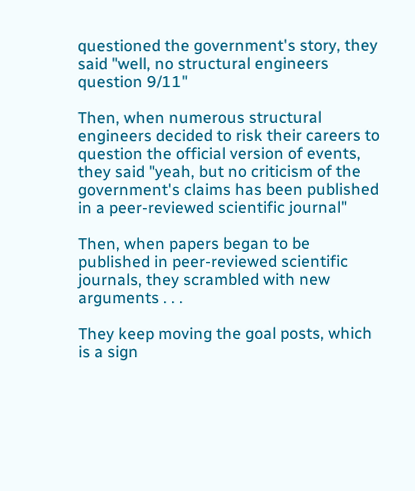questioned the government's story, they said "well, no structural engineers question 9/11"

Then, when numerous structural engineers decided to risk their careers to question the official version of events, they said "yeah, but no criticism of the government's claims has been published in a peer-reviewed scientific journal"

Then, when papers began to be published in peer-reviewed scientific journals, they scrambled with new arguments . . .

They keep moving the goal posts, which is a sign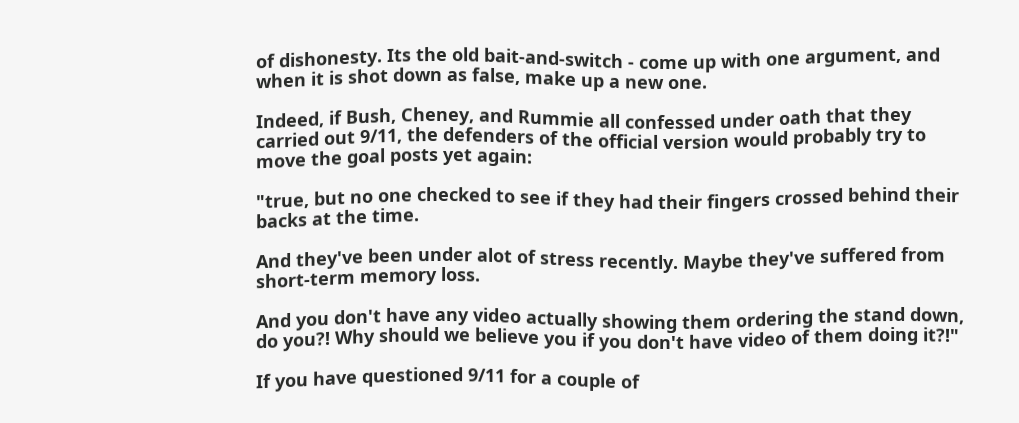of dishonesty. Its the old bait-and-switch - come up with one argument, and when it is shot down as false, make up a new one.

Indeed, if Bush, Cheney, and Rummie all confessed under oath that they carried out 9/11, the defenders of the official version would probably try to move the goal posts yet again:

"true, but no one checked to see if they had their fingers crossed behind their backs at the time.

And they've been under alot of stress recently. Maybe they've suffered from short-term memory loss.

And you don't have any video actually showing them ordering the stand down, do you?! Why should we believe you if you don't have video of them doing it?!"

If you have questioned 9/11 for a couple of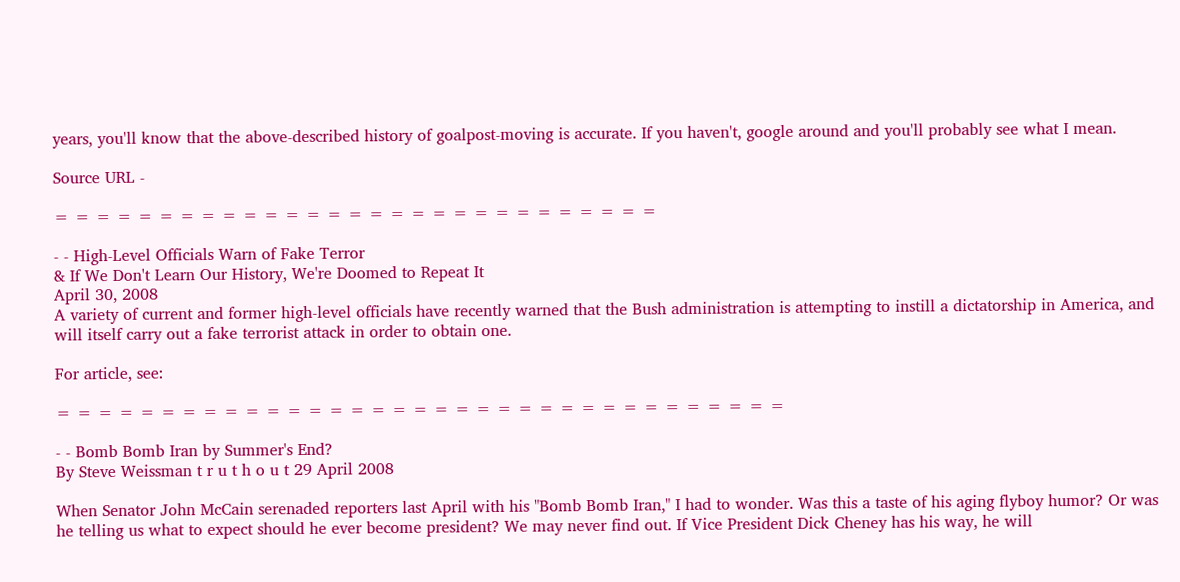years, you'll know that the above-described history of goalpost-moving is accurate. If you haven't, google around and you'll probably see what I mean.

Source URL -

= = = = = = = = = = = = = = = = = = = = = = = = = = = = =

- - High-Level Officials Warn of Fake Terror
& If We Don't Learn Our History, We're Doomed to Repeat It
April 30, 2008
A variety of current and former high-level officials have recently warned that the Bush administration is attempting to instill a dictatorship in America, and will itself carry out a fake terrorist attack in order to obtain one.

For article, see:

= = = = = = = = = = = = = = = = = = = = = = = = = = = = = = = = = = =

- - Bomb Bomb Iran by Summer's End?
By Steve Weissman t r u t h o u t 29 April 2008

When Senator John McCain serenaded reporters last April with his "Bomb Bomb Iran," I had to wonder. Was this a taste of his aging flyboy humor? Or was he telling us what to expect should he ever become president? We may never find out. If Vice President Dick Cheney has his way, he will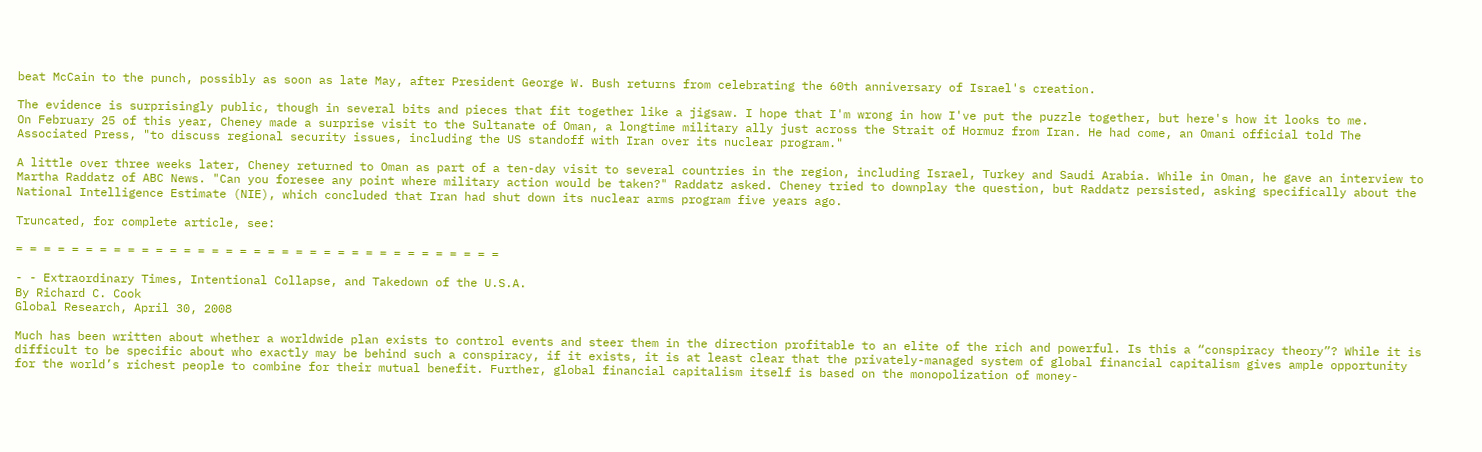beat McCain to the punch, possibly as soon as late May, after President George W. Bush returns from celebrating the 60th anniversary of Israel's creation.

The evidence is surprisingly public, though in several bits and pieces that fit together like a jigsaw. I hope that I'm wrong in how I've put the puzzle together, but here's how it looks to me.
On February 25 of this year, Cheney made a surprise visit to the Sultanate of Oman, a longtime military ally just across the Strait of Hormuz from Iran. He had come, an Omani official told The Associated Press, "to discuss regional security issues, including the US standoff with Iran over its nuclear program."

A little over three weeks later, Cheney returned to Oman as part of a ten-day visit to several countries in the region, including Israel, Turkey and Saudi Arabia. While in Oman, he gave an interview to Martha Raddatz of ABC News. "Can you foresee any point where military action would be taken?" Raddatz asked. Cheney tried to downplay the question, but Raddatz persisted, asking specifically about the National Intelligence Estimate (NIE), which concluded that Iran had shut down its nuclear arms program five years ago.

Truncated, for complete article, see:

= = = = = = = = = = = = = = = = = = = = = = = = = = = = = = = = = = =

- - Extraordinary Times, Intentional Collapse, and Takedown of the U.S.A.
By Richard C. Cook
Global Research, April 30, 2008

Much has been written about whether a worldwide plan exists to control events and steer them in the direction profitable to an elite of the rich and powerful. Is this a “conspiracy theory”? While it is difficult to be specific about who exactly may be behind such a conspiracy, if it exists, it is at least clear that the privately-managed system of global financial capitalism gives ample opportunity for the world’s richest people to combine for their mutual benefit. Further, global financial capitalism itself is based on the monopolization of money-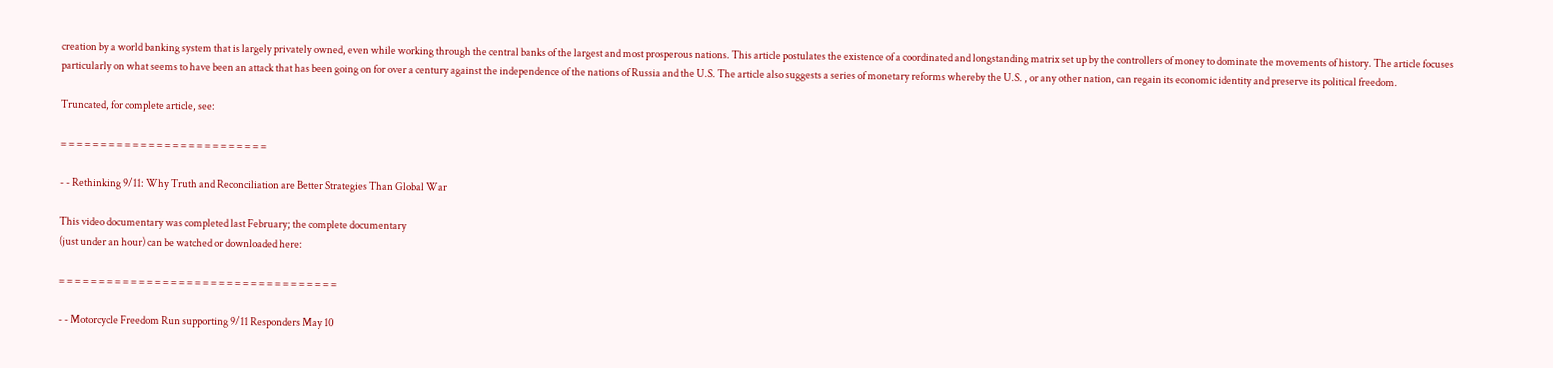creation by a world banking system that is largely privately owned, even while working through the central banks of the largest and most prosperous nations. This article postulates the existence of a coordinated and longstanding matrix set up by the controllers of money to dominate the movements of history. The article focuses particularly on what seems to have been an attack that has been going on for over a century against the independence of the nations of Russia and the U.S. The article also suggests a series of monetary reforms whereby the U.S. , or any other nation, can regain its economic identity and preserve its political freedom.

Truncated, for complete article, see:

= = = = = = = = = = = = = = = = = = = = = = = = = =

- - Rethinking 9/11: Why Truth and Reconciliation are Better Strategies Than Global War

This video documentary was completed last February; the complete documentary
(just under an hour) can be watched or downloaded here:

= = = = = = = = = = = = = = = = = = = = = = = = = = = = = = = = = = =

- - Motorcycle Freedom Run supporting 9/11 Responders May 10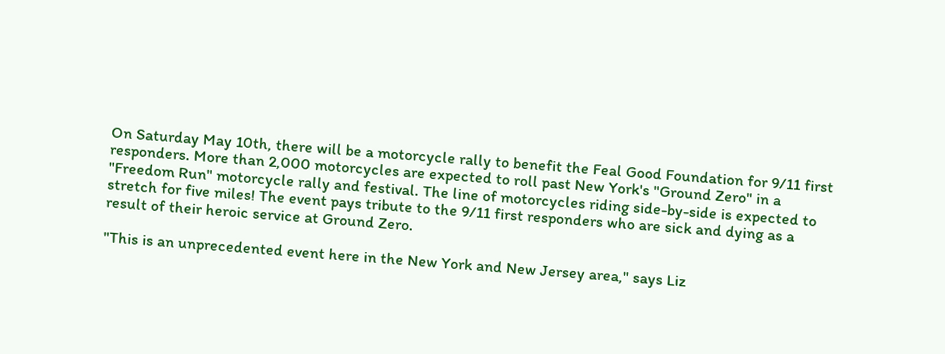On Saturday May 10th, there will be a motorcycle rally to benefit the Feal Good Foundation for 9/11 first responders. More than 2,000 motorcycles are expected to roll past New York's "Ground Zero" in a "Freedom Run" motorcycle rally and festival. The line of motorcycles riding side-by-side is expected to stretch for five miles! The event pays tribute to the 9/11 first responders who are sick and dying as a result of their heroic service at Ground Zero.

"This is an unprecedented event here in the New York and New Jersey area," says Liz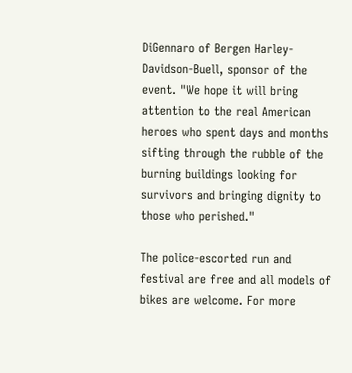DiGennaro of Bergen Harley-Davidson-Buell, sponsor of the event. "We hope it will bring attention to the real American heroes who spent days and months sifting through the rubble of the burning buildings looking for survivors and bringing dignity to those who perished."

The police-escorted run and festival are free and all models of bikes are welcome. For more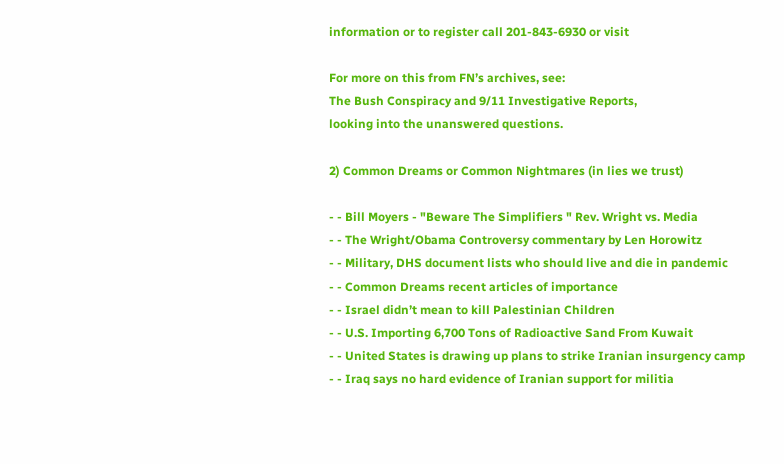information or to register call 201-843-6930 or visit

For more on this from FN’s archives, see:
The Bush Conspiracy and 9/11 Investigative Reports,
looking into the unanswered questions.

2) Common Dreams or Common Nightmares (in lies we trust)

- - Bill Moyers - "Beware The Simplifiers " Rev. Wright vs. Media
- - The Wright/Obama Controversy commentary by Len Horowitz
- - Military, DHS document lists who should live and die in pandemic
- - Common Dreams recent articles of importance
- - Israel didn’t mean to kill Palestinian Children
- - U.S. Importing 6,700 Tons of Radioactive Sand From Kuwait
- - United States is drawing up plans to strike Iranian insurgency camp
- - Iraq says no hard evidence of Iranian support for militia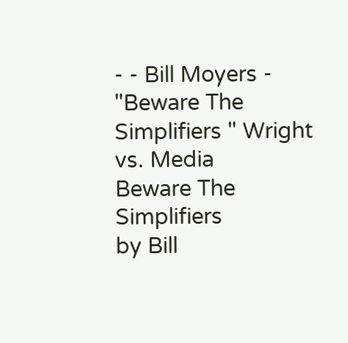- - Bill Moyers - "Beware The Simplifiers " Wright vs. Media
Beware The Simplifiers
by Bill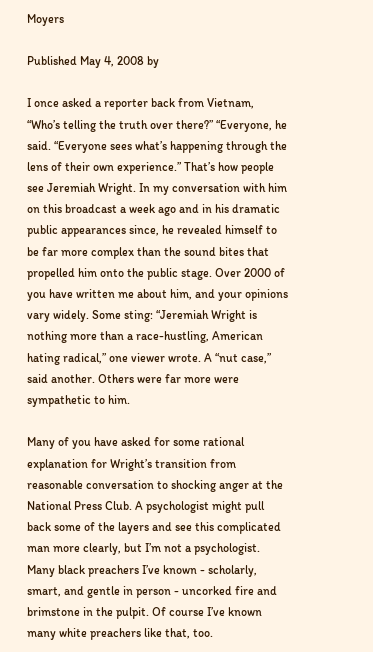Moyers

Published May 4, 2008 by

I once asked a reporter back from Vietnam, “Who’s telling the truth over there?” “Everyone, he said. “Everyone sees what’s happening through the lens of their own experience.” That’s how people see Jeremiah Wright. In my conversation with him on this broadcast a week ago and in his dramatic public appearances since, he revealed himself to be far more complex than the sound bites that propelled him onto the public stage. Over 2000 of you have written me about him, and your opinions vary widely. Some sting: “Jeremiah Wright is nothing more than a race-hustling, American hating radical,” one viewer wrote. A “nut case,” said another. Others were far more were sympathetic to him.

Many of you have asked for some rational explanation for Wright’s transition from reasonable conversation to shocking anger at the National Press Club. A psychologist might pull back some of the layers and see this complicated man more clearly, but I’m not a psychologist. Many black preachers I’ve known - scholarly, smart, and gentle in person - uncorked fire and brimstone in the pulpit. Of course I’ve known many white preachers like that, too.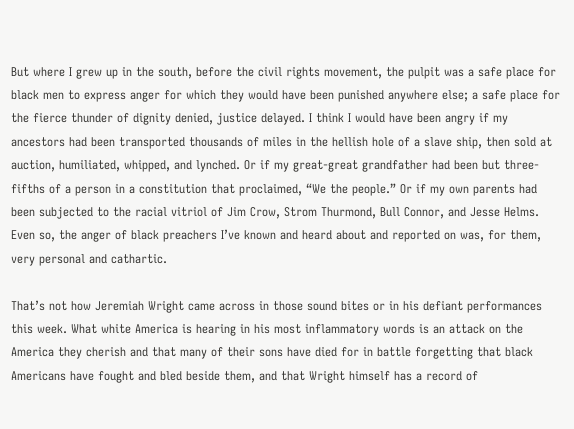But where I grew up in the south, before the civil rights movement, the pulpit was a safe place for black men to express anger for which they would have been punished anywhere else; a safe place for the fierce thunder of dignity denied, justice delayed. I think I would have been angry if my ancestors had been transported thousands of miles in the hellish hole of a slave ship, then sold at auction, humiliated, whipped, and lynched. Or if my great-great grandfather had been but three-fifths of a person in a constitution that proclaimed, “We the people.” Or if my own parents had been subjected to the racial vitriol of Jim Crow, Strom Thurmond, Bull Connor, and Jesse Helms. Even so, the anger of black preachers I’ve known and heard about and reported on was, for them, very personal and cathartic.

That’s not how Jeremiah Wright came across in those sound bites or in his defiant performances this week. What white America is hearing in his most inflammatory words is an attack on the America they cherish and that many of their sons have died for in battle forgetting that black Americans have fought and bled beside them, and that Wright himself has a record of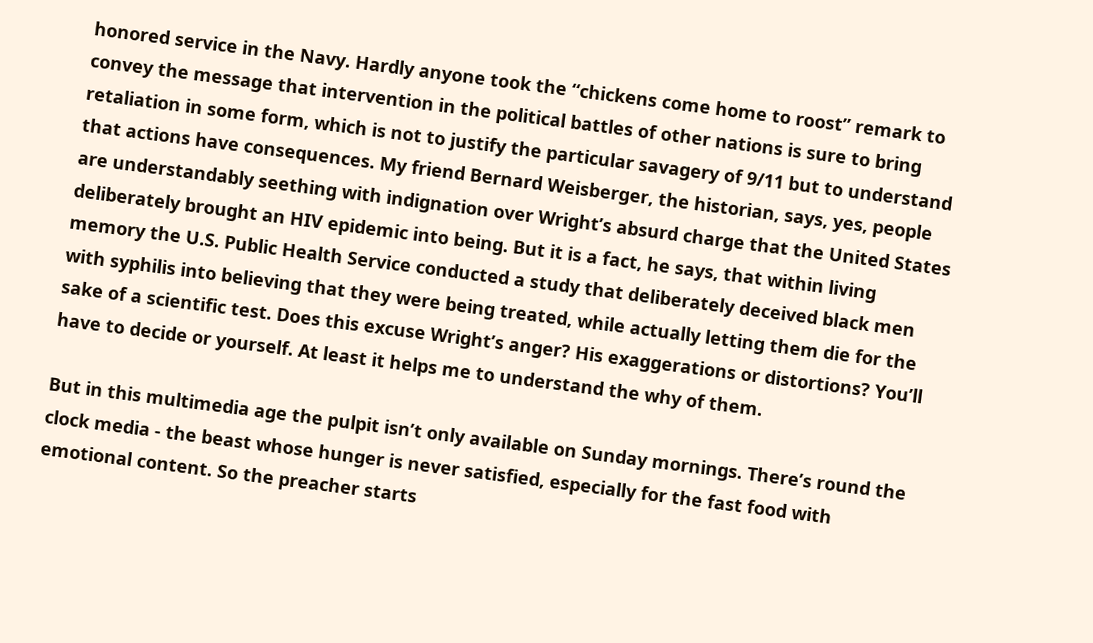honored service in the Navy. Hardly anyone took the “chickens come home to roost” remark to convey the message that intervention in the political battles of other nations is sure to bring retaliation in some form, which is not to justify the particular savagery of 9/11 but to understand that actions have consequences. My friend Bernard Weisberger, the historian, says, yes, people are understandably seething with indignation over Wright’s absurd charge that the United States deliberately brought an HIV epidemic into being. But it is a fact, he says, that within living memory the U.S. Public Health Service conducted a study that deliberately deceived black men with syphilis into believing that they were being treated, while actually letting them die for the sake of a scientific test. Does this excuse Wright’s anger? His exaggerations or distortions? You’ll have to decide or yourself. At least it helps me to understand the why of them.

But in this multimedia age the pulpit isn’t only available on Sunday mornings. There’s round the clock media - the beast whose hunger is never satisfied, especially for the fast food with emotional content. So the preacher starts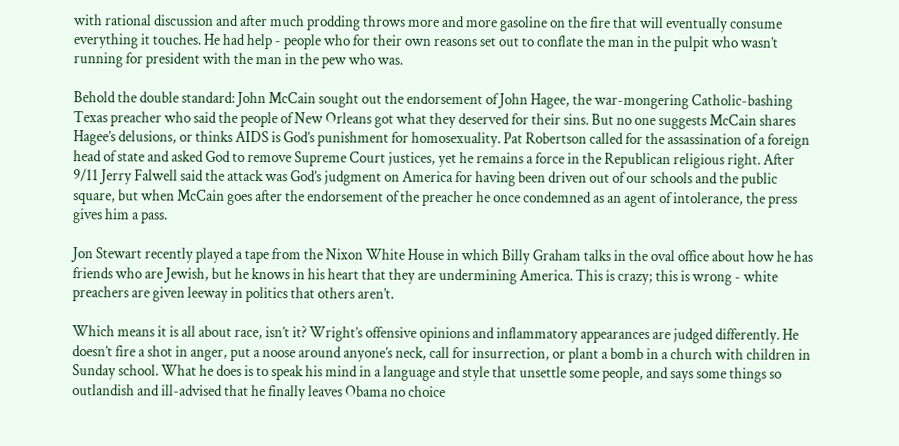with rational discussion and after much prodding throws more and more gasoline on the fire that will eventually consume everything it touches. He had help - people who for their own reasons set out to conflate the man in the pulpit who wasn’t running for president with the man in the pew who was.

Behold the double standard: John McCain sought out the endorsement of John Hagee, the war-mongering Catholic-bashing Texas preacher who said the people of New Orleans got what they deserved for their sins. But no one suggests McCain shares Hagee’s delusions, or thinks AIDS is God’s punishment for homosexuality. Pat Robertson called for the assassination of a foreign head of state and asked God to remove Supreme Court justices, yet he remains a force in the Republican religious right. After 9/11 Jerry Falwell said the attack was God’s judgment on America for having been driven out of our schools and the public square, but when McCain goes after the endorsement of the preacher he once condemned as an agent of intolerance, the press gives him a pass.

Jon Stewart recently played a tape from the Nixon White House in which Billy Graham talks in the oval office about how he has friends who are Jewish, but he knows in his heart that they are undermining America. This is crazy; this is wrong - white preachers are given leeway in politics that others aren’t.

Which means it is all about race, isn’t it? Wright’s offensive opinions and inflammatory appearances are judged differently. He doesn’t fire a shot in anger, put a noose around anyone’s neck, call for insurrection, or plant a bomb in a church with children in Sunday school. What he does is to speak his mind in a language and style that unsettle some people, and says some things so outlandish and ill-advised that he finally leaves Obama no choice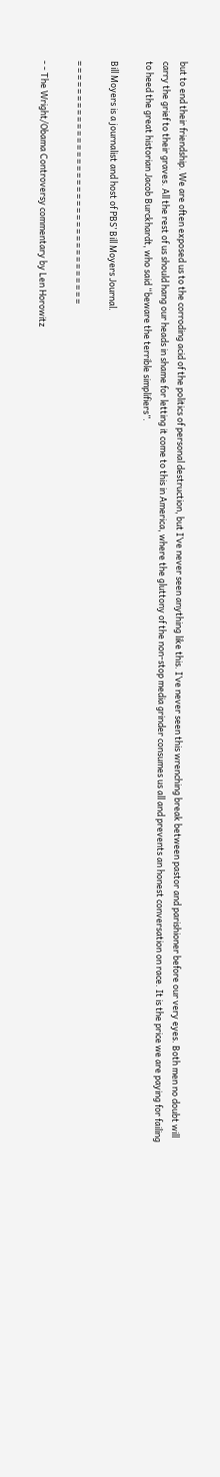but to end their friendship. We are often exposed us to the corroding acid of the politics of personal destruction, but I’ve never seen anything like this. I’ve never seen this wrenching break between pastor and parishioner before our very eyes. Both men no doubt will carry the grief to their graves. All the rest of us should hang our heads in shame for letting it come to this in America, where the gluttony of the non-stop media grinder consumes us all and prevents an honest conversation on race. It is the price we are paying for failing to heed the great historian Jacob Burckhardt, who said “beware the terrible simplifiers”.

Bill Moyers is a journalist and host of PBS’ Bill Moyers Journal.

= = = = = = = = = = = = = = = = = = = = = = = = = = = = = = = = = = =

- - The Wright/Obama Controversy commentary by Len Horowitz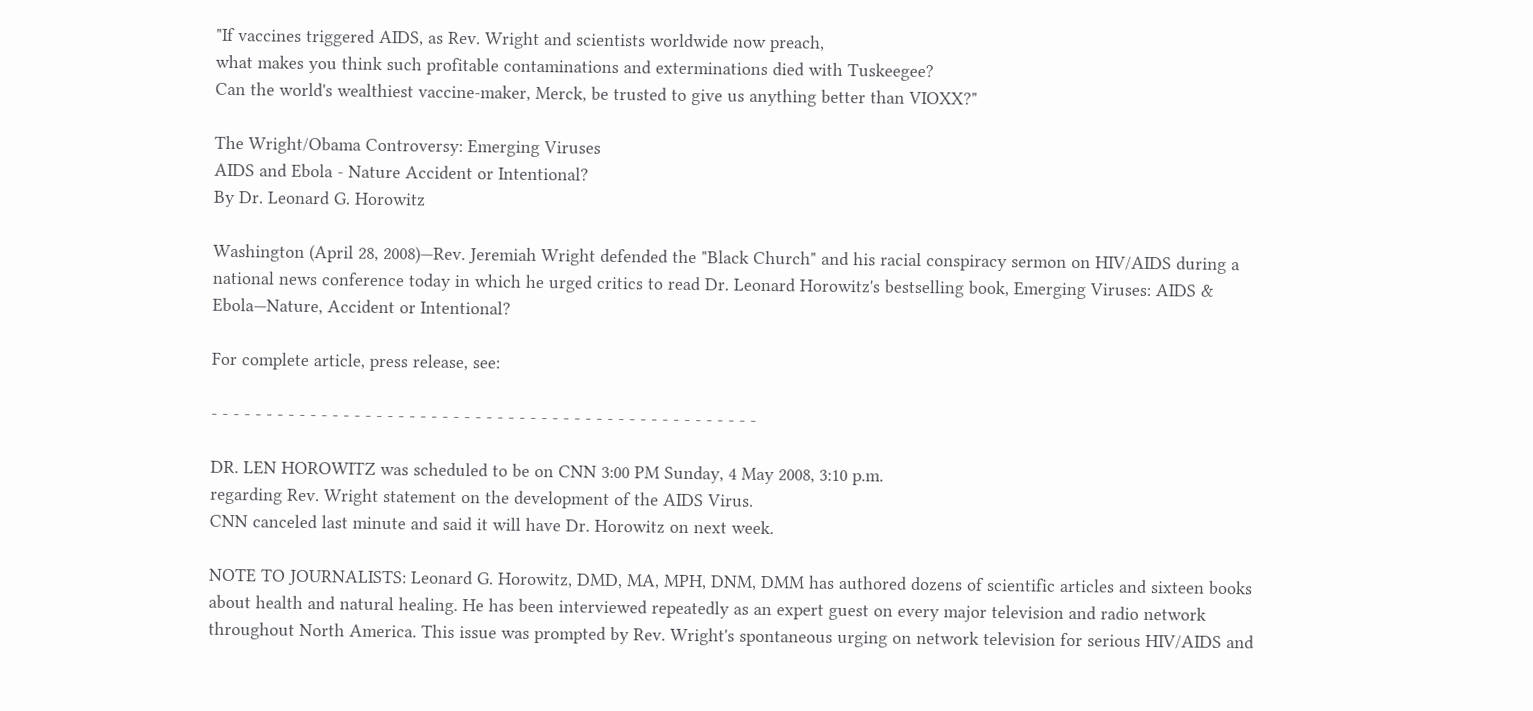"If vaccines triggered AIDS, as Rev. Wright and scientists worldwide now preach,
what makes you think such profitable contaminations and exterminations died with Tuskeegee?
Can the world's wealthiest vaccine-maker, Merck, be trusted to give us anything better than VIOXX?"

The Wright/Obama Controversy: Emerging Viruses
AIDS and Ebola - Nature Accident or Intentional?
By Dr. Leonard G. Horowitz

Washington (April 28, 2008)—Rev. Jeremiah Wright defended the "Black Church" and his racial conspiracy sermon on HIV/AIDS during a national news conference today in which he urged critics to read Dr. Leonard Horowitz's bestselling book, Emerging Viruses: AIDS & Ebola—Nature, Accident or Intentional?

For complete article, press release, see:

- - - - - - - - - - - - - - - - - - - - - - - - - - - - - - - - - - - - - - - - - - - - - - - - - -

DR. LEN HOROWITZ was scheduled to be on CNN 3:00 PM Sunday, 4 May 2008, 3:10 p.m.
regarding Rev. Wright statement on the development of the AIDS Virus.
CNN canceled last minute and said it will have Dr. Horowitz on next week.

NOTE TO JOURNALISTS: Leonard G. Horowitz, DMD, MA, MPH, DNM, DMM has authored dozens of scientific articles and sixteen books about health and natural healing. He has been interviewed repeatedly as an expert guest on every major television and radio network throughout North America. This issue was prompted by Rev. Wright's spontaneous urging on network television for serious HIV/AIDS and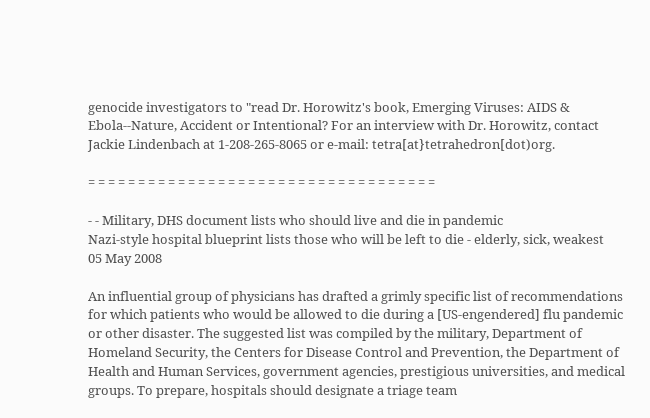genocide investigators to "read Dr. Horowitz's book, Emerging Viruses: AIDS & Ebola--Nature, Accident or Intentional? For an interview with Dr. Horowitz, contact Jackie Lindenbach at 1-208-265-8065 or e-mail: tetra[at}tetrahedron[dot)org.

= = = = = = = = = = = = = = = = = = = = = = = = = = = = = = = = = = =

- - Military, DHS document lists who should live and die in pandemic
Nazi-style hospital blueprint lists those who will be left to die - elderly, sick, weakest
05 May 2008

An influential group of physicians has drafted a grimly specific list of recommendations for which patients who would be allowed to die during a [US-engendered] flu pandemic or other disaster. The suggested list was compiled by the military, Department of Homeland Security, the Centers for Disease Control and Prevention, the Department of Health and Human Services, government agencies, prestigious universities, and medical groups. To prepare, hospitals should designate a triage team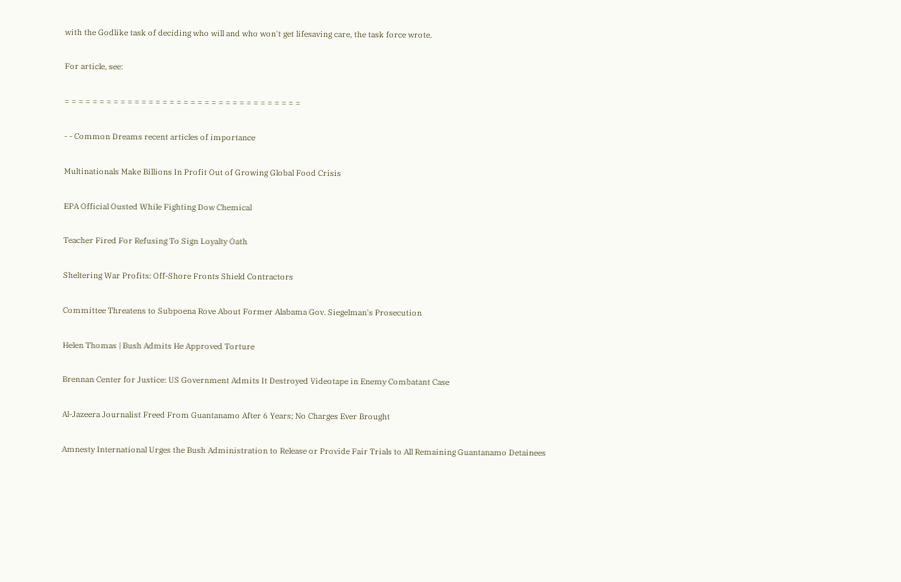with the Godlike task of deciding who will and who won't get lifesaving care, the task force wrote.

For article, see:

= = = = = = = = = = = = = = = = = = = = = = = = = = = = = = = = = =

- - Common Dreams recent articles of importance

Multinationals Make Billions In Profit Out of Growing Global Food Crisis

EPA Official Ousted While Fighting Dow Chemical

Teacher Fired For Refusing To Sign Loyalty Oath

Sheltering War Profits: Off-Shore Fronts Shield Contractors

Committee Threatens to Subpoena Rove About Former Alabama Gov. Siegelman's Prosecution

Helen Thomas | Bush Admits He Approved Torture

Brennan Center for Justice: US Government Admits It Destroyed Videotape in Enemy Combatant Case

Al-Jazeera Journalist Freed From Guantanamo After 6 Years; No Charges Ever Brought

Amnesty International Urges the Bush Administration to Release or Provide Fair Trials to All Remaining Guantanamo Detainees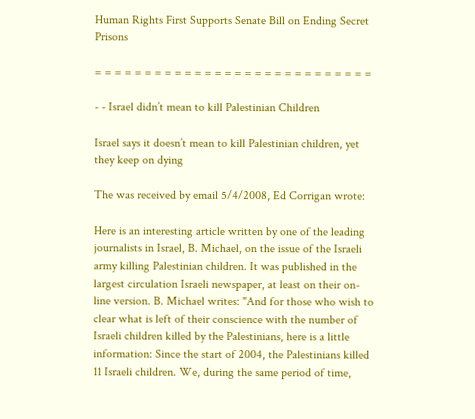Human Rights First Supports Senate Bill on Ending Secret Prisons

= = = = = = = = = = = = = = = = = = = = = = = = = = = =

- - Israel didn’t mean to kill Palestinian Children

Israel says it doesn’t mean to kill Palestinian children, yet they keep on dying

The was received by email 5/4/2008, Ed Corrigan wrote:

Here is an interesting article written by one of the leading journalists in Israel, B. Michael, on the issue of the Israeli army killing Palestinian children. It was published in the largest circulation Israeli newspaper, at least on their on-line version. B. Michael writes: "And for those who wish to clear what is left of their conscience with the number of Israeli children killed by the Palestinians, here is a little information: Since the start of 2004, the Palestinians killed 11 Israeli children. We, during the same period of time,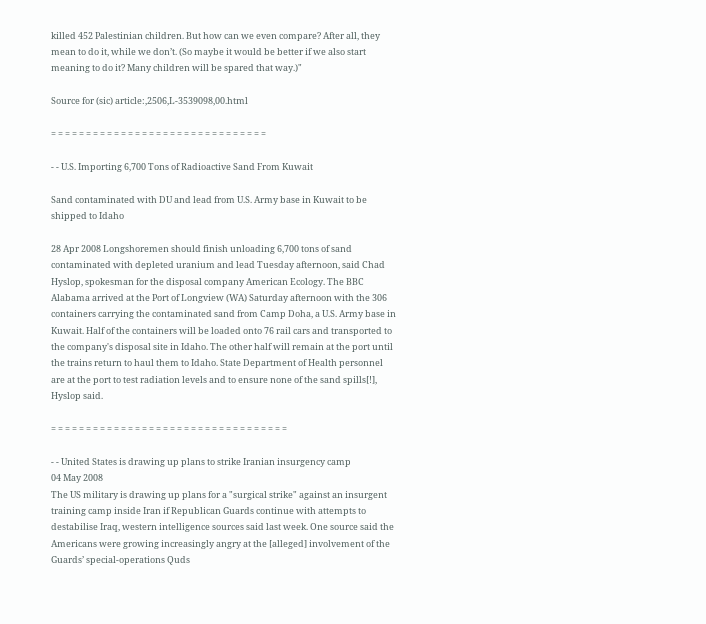killed 452 Palestinian children. But how can we even compare? After all, they mean to do it, while we don’t. (So maybe it would be better if we also start meaning to do it? Many children will be spared that way.)"

Source for (sic) article:,2506,L-3539098,00.html

= = = = = = = = = = = = = = = = = = = = = = = = = = = = = = =

- - U.S. Importing 6,700 Tons of Radioactive Sand From Kuwait

Sand contaminated with DU and lead from U.S. Army base in Kuwait to be shipped to Idaho

28 Apr 2008 Longshoremen should finish unloading 6,700 tons of sand contaminated with depleted uranium and lead Tuesday afternoon, said Chad Hyslop, spokesman for the disposal company American Ecology. The BBC Alabama arrived at the Port of Longview (WA) Saturday afternoon with the 306 containers carrying the contaminated sand from Camp Doha, a U.S. Army base in Kuwait. Half of the containers will be loaded onto 76 rail cars and transported to the company's disposal site in Idaho. The other half will remain at the port until the trains return to haul them to Idaho. State Department of Health personnel are at the port to test radiation levels and to ensure none of the sand spills[!], Hyslop said.

= = = = = = = = = = = = = = = = = = = = = = = = = = = = = = = = = =

- - United States is drawing up plans to strike Iranian insurgency camp
04 May 2008
The US military is drawing up plans for a "surgical strike" against an insurgent training camp inside Iran if Republican Guards continue with attempts to destabilise Iraq, western intelligence sources said last week. One source said the Americans were growing increasingly angry at the [alleged] involvement of the Guards’ special-operations Quds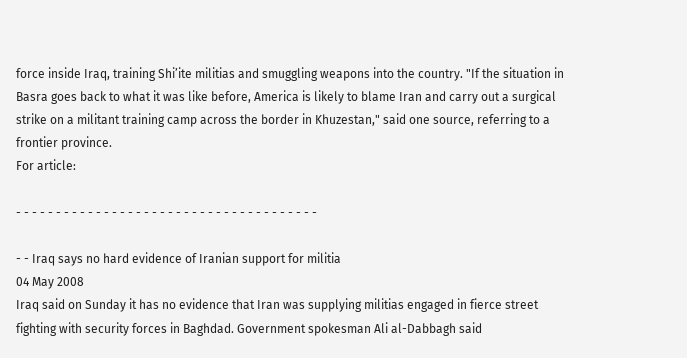force inside Iraq, training Shi’ite militias and smuggling weapons into the country. "If the situation in Basra goes back to what it was like before, America is likely to blame Iran and carry out a surgical strike on a militant training camp across the border in Khuzestan," said one source, referring to a frontier province.
For article:

- - - - - - - - - - - - - - - - - - - - - - - - - - - - - - - - - - - - - -

- - Iraq says no hard evidence of Iranian support for militia
04 May 2008
Iraq said on Sunday it has no evidence that Iran was supplying militias engaged in fierce street fighting with security forces in Baghdad. Government spokesman Ali al-Dabbagh said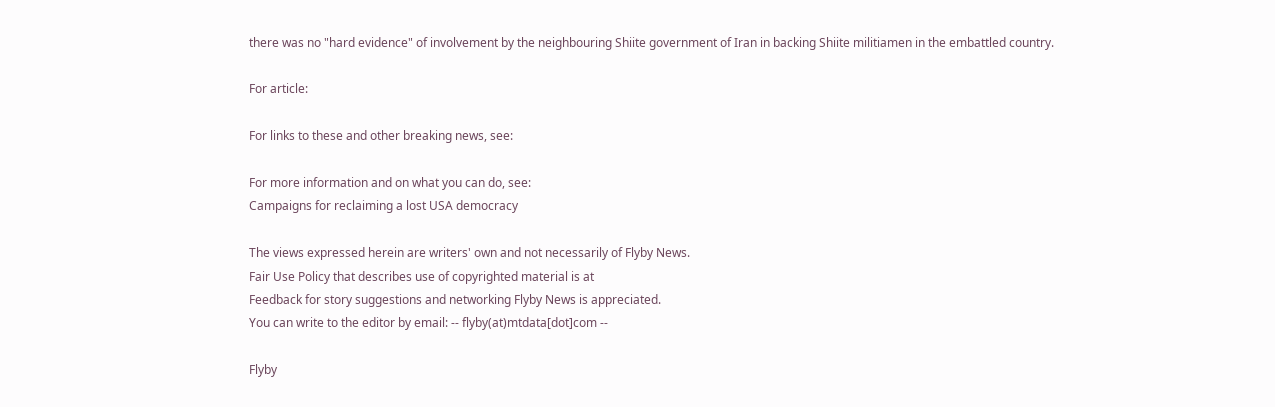there was no "hard evidence" of involvement by the neighbouring Shiite government of Iran in backing Shiite militiamen in the embattled country.

For article:

For links to these and other breaking news, see:

For more information and on what you can do, see:
Campaigns for reclaiming a lost USA democracy

The views expressed herein are writers' own and not necessarily of Flyby News.
Fair Use Policy that describes use of copyrighted material is at
Feedback for story suggestions and networking Flyby News is appreciated.
You can write to the editor by email: -- flyby(at)mtdata[dot]com --

Flyby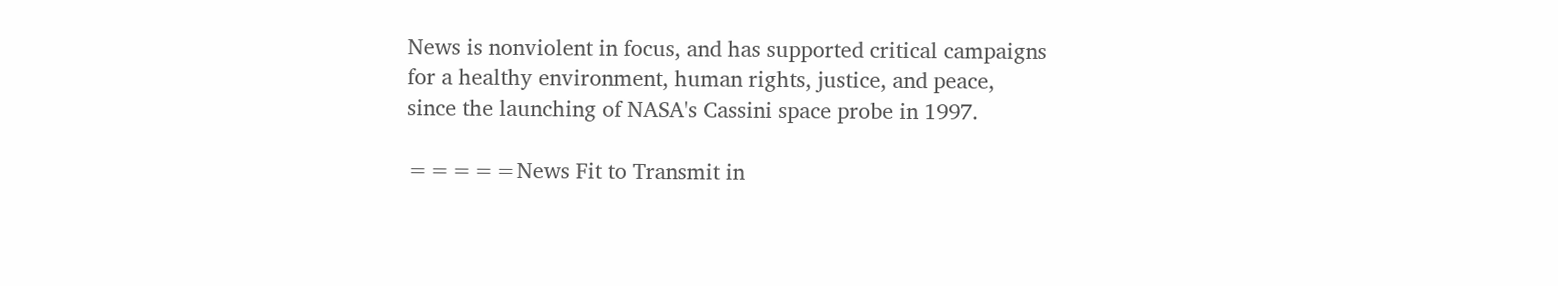News is nonviolent in focus, and has supported critical campaigns
for a healthy environment, human rights, justice, and peace,
since the launching of NASA's Cassini space probe in 1997.

=====News Fit to Transmit in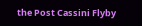the Post Cassini Flyby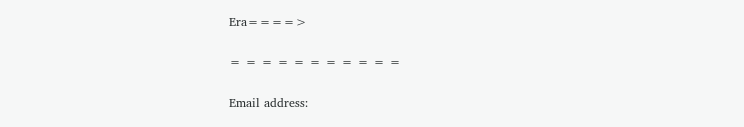Era====>

= = = = = = = = = = =

Email address: